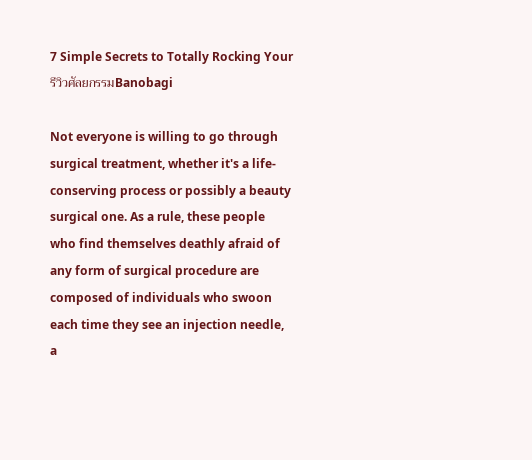7 Simple Secrets to Totally Rocking Your รีวิวศัลยกรรมBanobagi

Not everyone is willing to go through surgical treatment, whether it's a life-conserving process or possibly a beauty surgical one. As a rule, these people who find themselves deathly afraid of any form of surgical procedure are composed of individuals who swoon each time they see an injection needle, a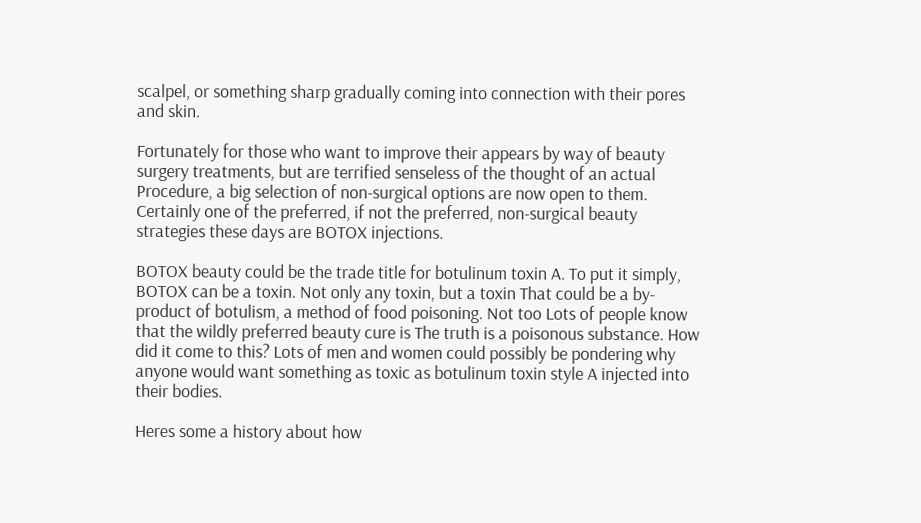scalpel, or something sharp gradually coming into connection with their pores and skin.

Fortunately for those who want to improve their appears by way of beauty surgery treatments, but are terrified senseless of the thought of an actual Procedure, a big selection of non-surgical options are now open to them. Certainly one of the preferred, if not the preferred, non-surgical beauty strategies these days are BOTOX injections.

BOTOX beauty could be the trade title for botulinum toxin A. To put it simply, BOTOX can be a toxin. Not only any toxin, but a toxin That could be a by-product of botulism, a method of food poisoning. Not too Lots of people know that the wildly preferred beauty cure is The truth is a poisonous substance. How did it come to this? Lots of men and women could possibly be pondering why anyone would want something as toxic as botulinum toxin style A injected into their bodies.

Heres some a history about how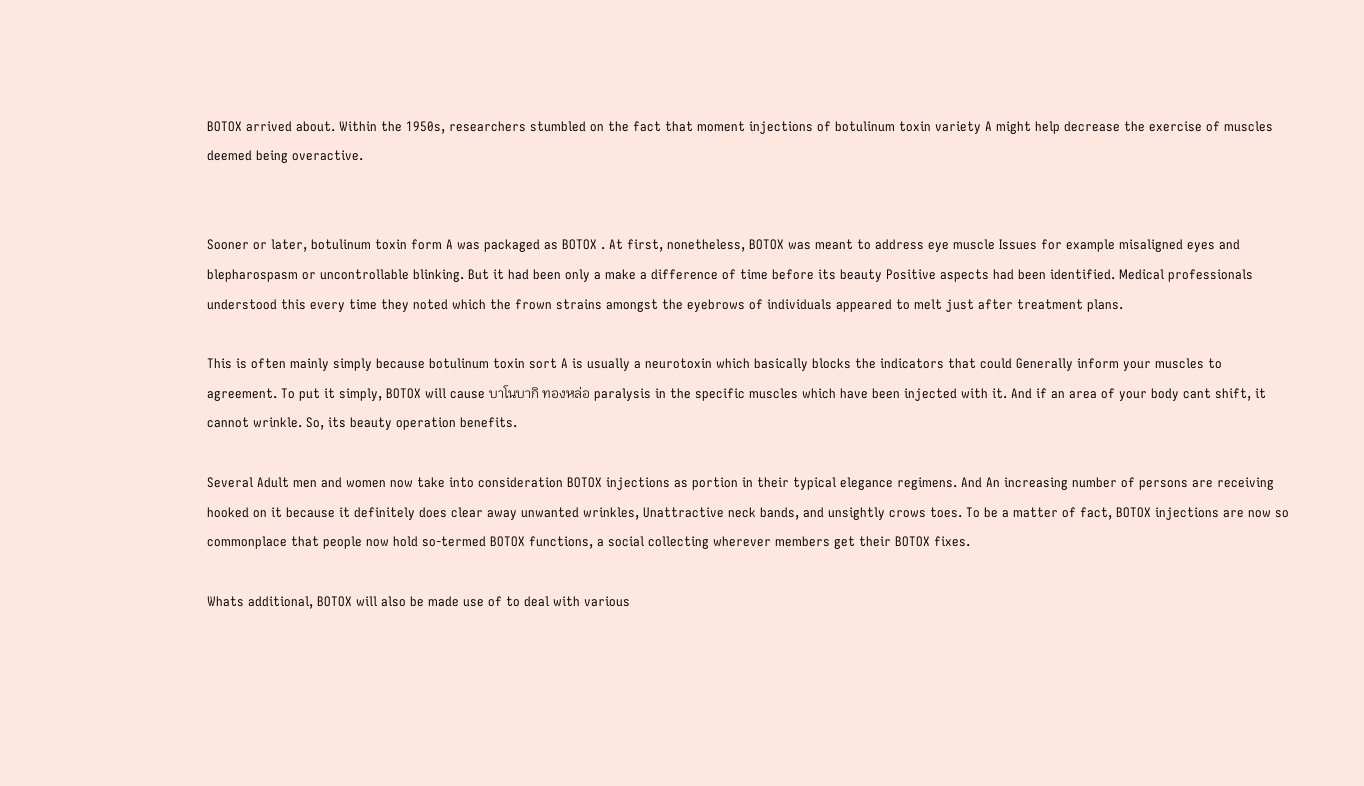BOTOX arrived about. Within the 1950s, researchers stumbled on the fact that moment injections of botulinum toxin variety A might help decrease the exercise of muscles deemed being overactive.


Sooner or later, botulinum toxin form A was packaged as BOTOX . At first, nonetheless, BOTOX was meant to address eye muscle Issues for example misaligned eyes and blepharospasm or uncontrollable blinking. But it had been only a make a difference of time before its beauty Positive aspects had been identified. Medical professionals understood this every time they noted which the frown strains amongst the eyebrows of individuals appeared to melt just after treatment plans.

This is often mainly simply because botulinum toxin sort A is usually a neurotoxin which basically blocks the indicators that could Generally inform your muscles to agreement. To put it simply, BOTOX will cause บาโนบากิ ทองหล่อ paralysis in the specific muscles which have been injected with it. And if an area of your body cant shift, it cannot wrinkle. So, its beauty operation benefits.

Several Adult men and women now take into consideration BOTOX injections as portion in their typical elegance regimens. And An increasing number of persons are receiving hooked on it because it definitely does clear away unwanted wrinkles, Unattractive neck bands, and unsightly crows toes. To be a matter of fact, BOTOX injections are now so commonplace that people now hold so-termed BOTOX functions, a social collecting wherever members get their BOTOX fixes.

Whats additional, BOTOX will also be made use of to deal with various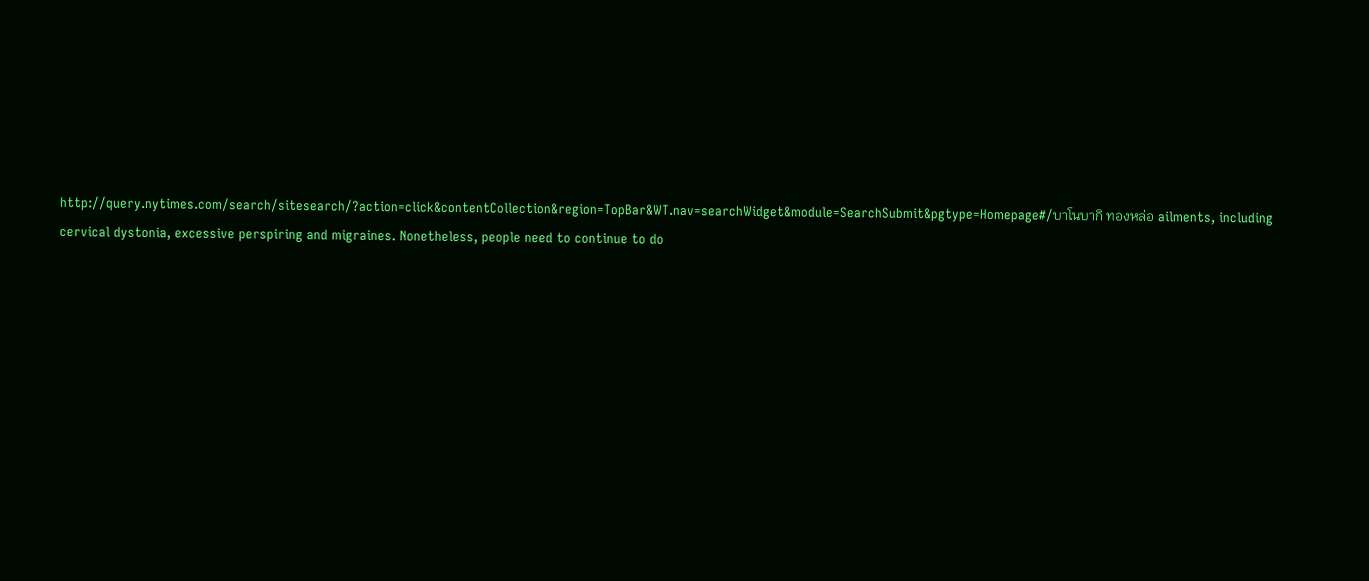http://query.nytimes.com/search/sitesearch/?action=click&contentCollection&region=TopBar&WT.nav=searchWidget&module=SearchSubmit&pgtype=Homepage#/บาโนบากิ ทองหล่อ ailments, including cervical dystonia, excessive perspiring and migraines. Nonetheless, people need to continue to do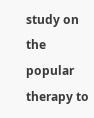study on the popular therapy to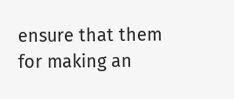ensure that them for making an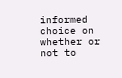informed choice on whether or not to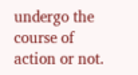undergo the course of action or not.